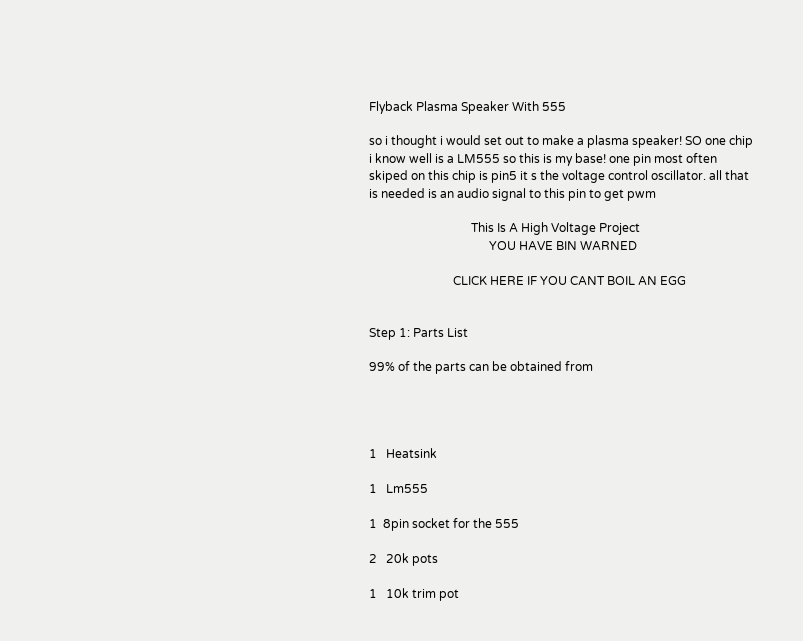Flyback Plasma Speaker With 555

so i thought i would set out to make a plasma speaker! SO one chip i know well is a LM555 so this is my base! one pin most often skiped on this chip is pin5 it s the voltage control oscillator. all that is needed is an audio signal to this pin to get pwm

                                  This Is A High Voltage Project
                                        YOU HAVE BIN WARNED

                            CLICK HERE IF YOU CANT BOIL AN EGG


Step 1: Parts List

99% of the parts can be obtained from




1   Heatsink

1   Lm555

1  8pin socket for the 555

2   20k pots

1   10k trim pot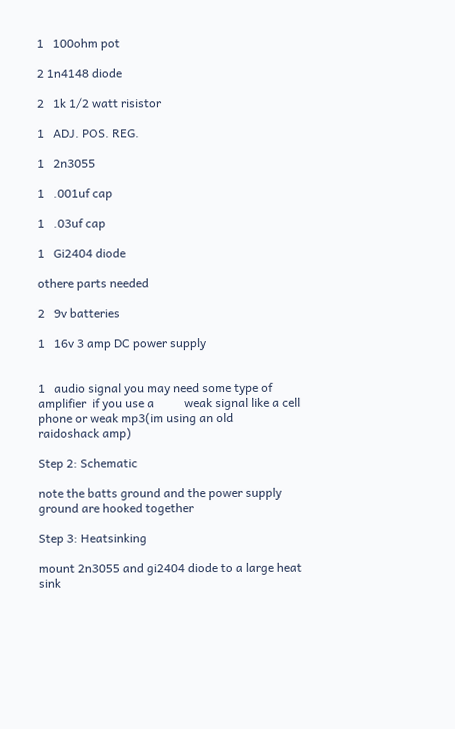1   100ohm pot

2 1n4148 diode

2   1k 1/2 watt risistor

1   ADJ. POS. REG.

1   2n3055

1   .001uf cap

1   .03uf cap

1   Gi2404 diode

othere parts needed

2   9v batteries

1   16v 3 amp DC power supply


1   audio signal you may need some type of amplifier  if you use a          weak signal like a cell phone or weak mp3(im using an old              raidoshack amp)

Step 2: Schematic

note the batts ground and the power supply ground are hooked together

Step 3: Heatsinking

mount 2n3055 and gi2404 diode to a large heat sink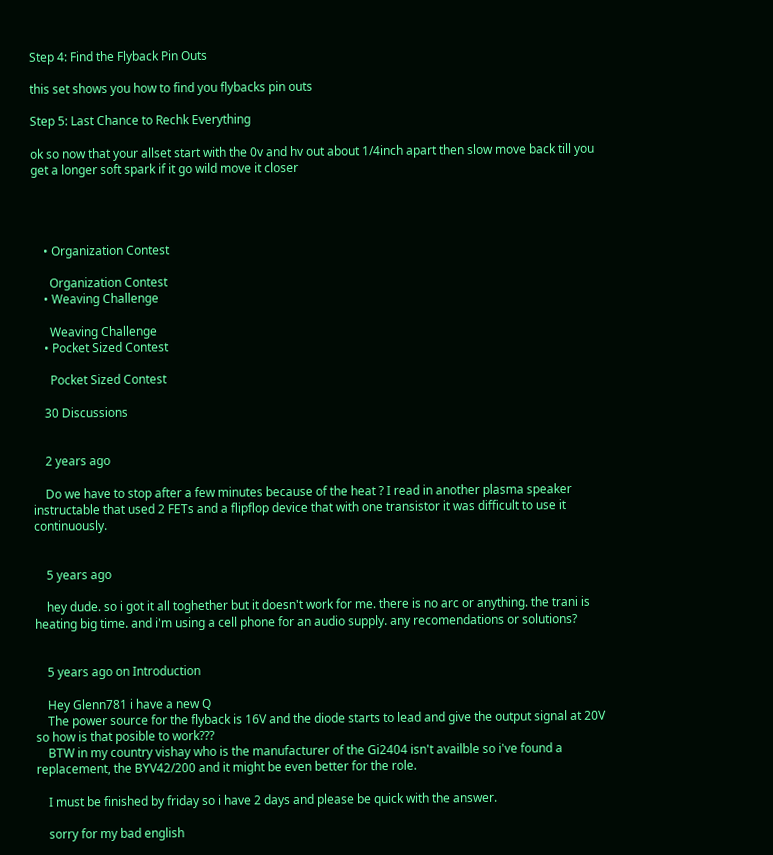Step 4: Find the Flyback Pin Outs

this set shows you how to find you flybacks pin outs

Step 5: Last Chance to Rechk Everything

ok so now that your allset start with the 0v and hv out about 1/4inch apart then slow move back till you get a longer soft spark if it go wild move it closer




    • Organization Contest

      Organization Contest
    • Weaving Challenge

      Weaving Challenge
    • Pocket Sized Contest

      Pocket Sized Contest

    30 Discussions


    2 years ago

    Do we have to stop after a few minutes because of the heat ? I read in another plasma speaker instructable that used 2 FETs and a flipflop device that with one transistor it was difficult to use it continuously.


    5 years ago

    hey dude. so i got it all toghether but it doesn't work for me. there is no arc or anything. the trani is heating big time. and i'm using a cell phone for an audio supply. any recomendations or solutions?


    5 years ago on Introduction

    Hey Glenn781 i have a new Q
    The power source for the flyback is 16V and the diode starts to lead and give the output signal at 20V so how is that posible to work???
    BTW in my country vishay who is the manufacturer of the Gi2404 isn't availble so i've found a replacement, the BYV42/200 and it might be even better for the role.

    I must be finished by friday so i have 2 days and please be quick with the answer.

    sorry for my bad english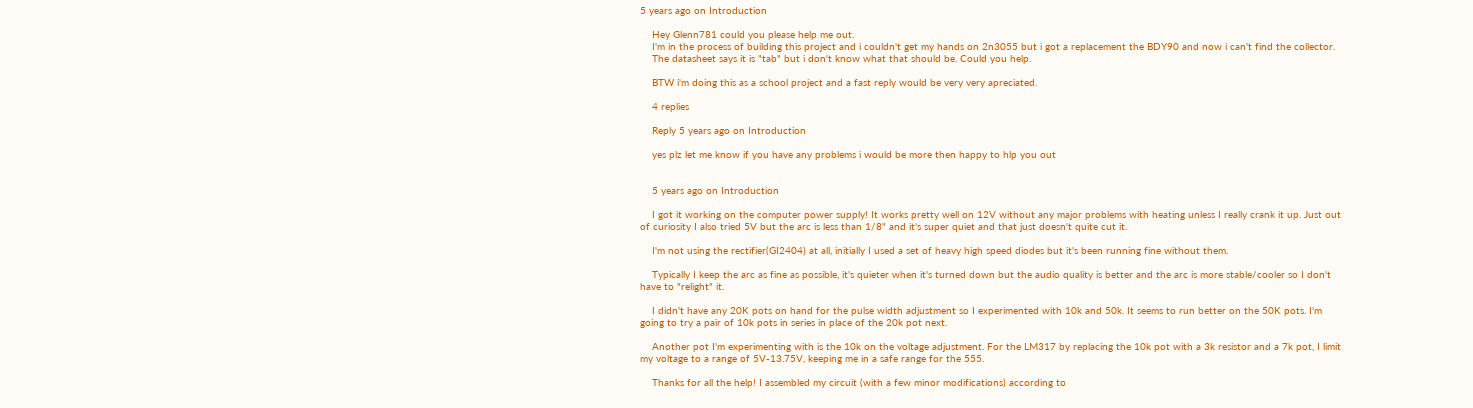5 years ago on Introduction

    Hey Glenn781 could you please help me out.
    I'm in the process of building this project and i couldn't get my hands on 2n3055 but i got a replacement the BDY90 and now i can't find the collector.
    The datasheet says it is "tab" but i don't know what that should be. Could you help.

    BTW i'm doing this as a school project and a fast reply would be very very apreciated.

    4 replies

    Reply 5 years ago on Introduction

    yes plz let me know if you have any problems i would be more then happy to hlp you out


    5 years ago on Introduction

    I got it working on the computer power supply! It works pretty well on 12V without any major problems with heating unless I really crank it up. Just out of curiosity I also tried 5V but the arc is less than 1/8" and it's super quiet and that just doesn't quite cut it.

    I'm not using the rectifier(GI2404) at all, initially I used a set of heavy high speed diodes but it's been running fine without them.

    Typically I keep the arc as fine as possible, it's quieter when it's turned down but the audio quality is better and the arc is more stable/cooler so I don't have to "relight" it.

    I didn't have any 20K pots on hand for the pulse width adjustment so I experimented with 10k and 50k. It seems to run better on the 50K pots. I'm going to try a pair of 10k pots in series in place of the 20k pot next.

    Another pot I'm experimenting with is the 10k on the voltage adjustment. For the LM317 by replacing the 10k pot with a 3k resistor and a 7k pot, I limit my voltage to a range of 5V-13.75V, keeping me in a safe range for the 555.

    Thanks for all the help! I assembled my circuit (with a few minor modifications) according to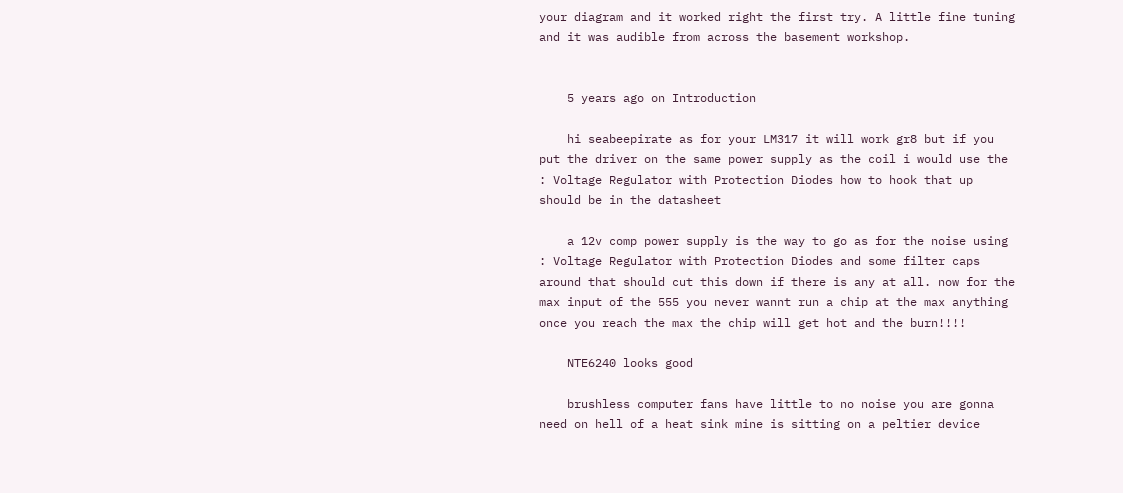your diagram and it worked right the first try. A little fine tuning and it was audible from across the basement workshop.


    5 years ago on Introduction

    hi seabeepirate as for your LM317 it will work gr8 but if you put the driver on the same power supply as the coil i would use the : Voltage Regulator with Protection Diodes how to hook that up should be in the datasheet

    a 12v comp power supply is the way to go as for the noise using : Voltage Regulator with Protection Diodes and some filter caps around that should cut this down if there is any at all. now for the max input of the 555 you never wannt run a chip at the max anything once you reach the max the chip will get hot and the burn!!!!

    NTE6240 looks good

    brushless computer fans have little to no noise you are gonna need on hell of a heat sink mine is sitting on a peltier device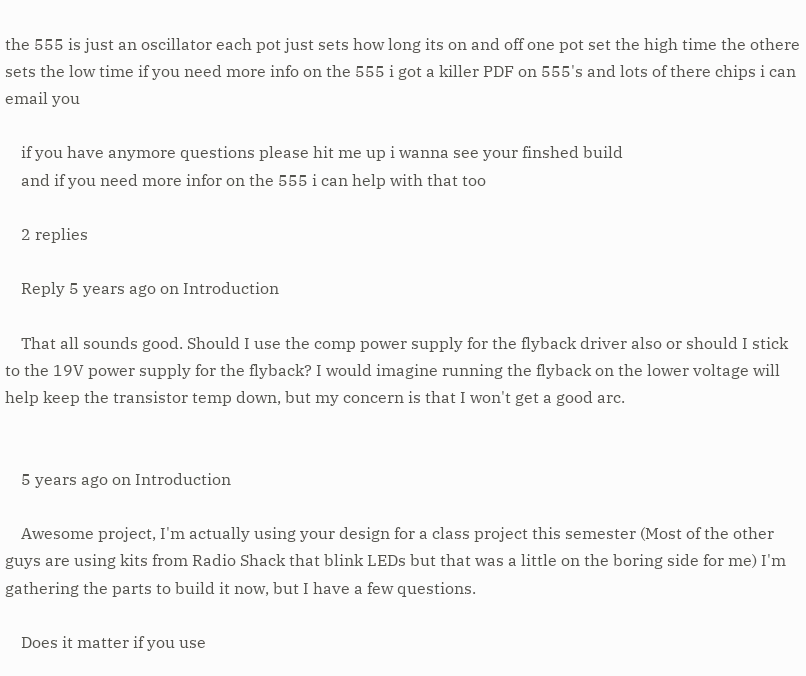the 555 is just an oscillator each pot just sets how long its on and off one pot set the high time the othere sets the low time if you need more info on the 555 i got a killer PDF on 555's and lots of there chips i can email you

    if you have anymore questions please hit me up i wanna see your finshed build
    and if you need more infor on the 555 i can help with that too

    2 replies

    Reply 5 years ago on Introduction

    That all sounds good. Should I use the comp power supply for the flyback driver also or should I stick to the 19V power supply for the flyback? I would imagine running the flyback on the lower voltage will help keep the transistor temp down, but my concern is that I won't get a good arc.


    5 years ago on Introduction

    Awesome project, I'm actually using your design for a class project this semester (Most of the other guys are using kits from Radio Shack that blink LEDs but that was a little on the boring side for me) I'm gathering the parts to build it now, but I have a few questions.

    Does it matter if you use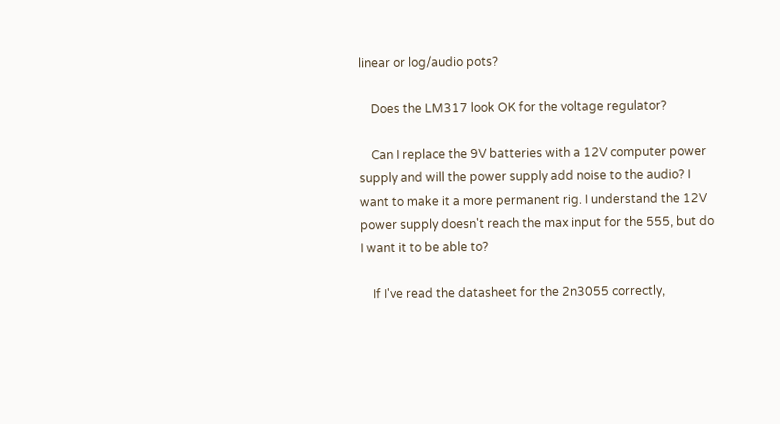linear or log/audio pots?

    Does the LM317 look OK for the voltage regulator?

    Can I replace the 9V batteries with a 12V computer power supply and will the power supply add noise to the audio? I want to make it a more permanent rig. I understand the 12V power supply doesn't reach the max input for the 555, but do I want it to be able to?

    If I've read the datasheet for the 2n3055 correctly,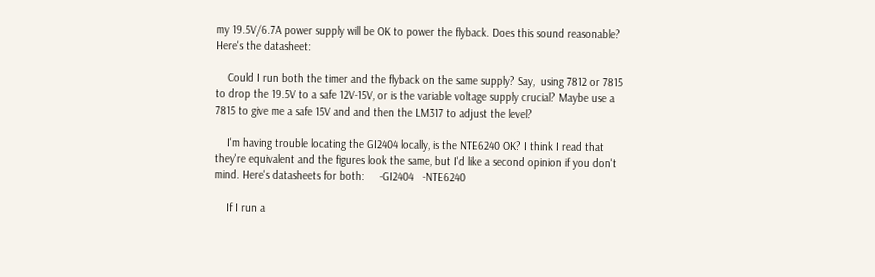my 19.5V/6.7A power supply will be OK to power the flyback. Does this sound reasonable? Here's the datasheet:

    Could I run both the timer and the flyback on the same supply? Say,  using 7812 or 7815 to drop the 19.5V to a safe 12V-15V, or is the variable voltage supply crucial? Maybe use a 7815 to give me a safe 15V and and then the LM317 to adjust the level?

    I'm having trouble locating the GI2404 locally, is the NTE6240 OK? I think I read that they're equivalent and the figures look the same, but I'd like a second opinion if you don't mind. Here's datasheets for both:     -GI2404   -NTE6240

    If I run a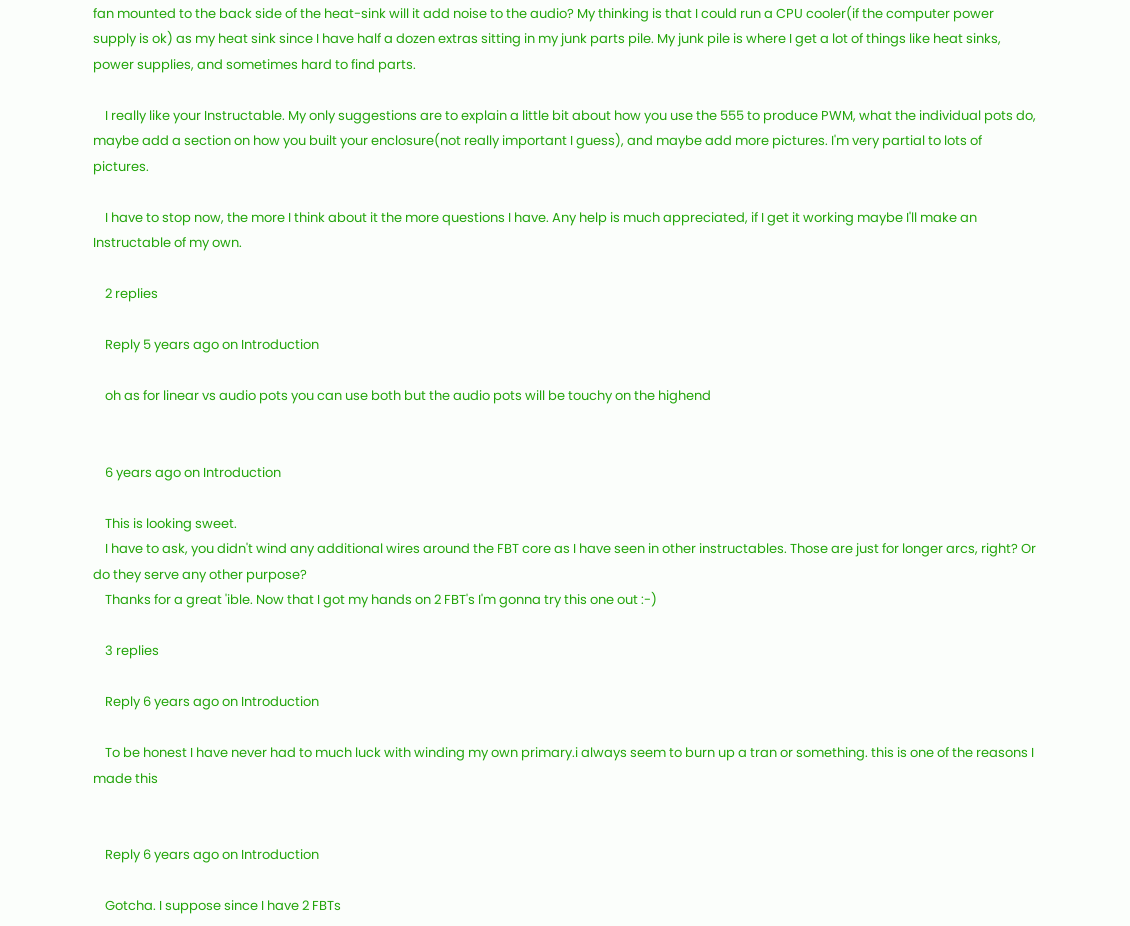fan mounted to the back side of the heat-sink will it add noise to the audio? My thinking is that I could run a CPU cooler(if the computer power supply is ok) as my heat sink since I have half a dozen extras sitting in my junk parts pile. My junk pile is where I get a lot of things like heat sinks, power supplies, and sometimes hard to find parts.

    I really like your Instructable. My only suggestions are to explain a little bit about how you use the 555 to produce PWM, what the individual pots do, maybe add a section on how you built your enclosure(not really important I guess), and maybe add more pictures. I'm very partial to lots of pictures.

    I have to stop now, the more I think about it the more questions I have. Any help is much appreciated, if I get it working maybe I'll make an Instructable of my own.

    2 replies

    Reply 5 years ago on Introduction

    oh as for linear vs audio pots you can use both but the audio pots will be touchy on the highend


    6 years ago on Introduction

    This is looking sweet.
    I have to ask, you didn't wind any additional wires around the FBT core as I have seen in other instructables. Those are just for longer arcs, right? Or do they serve any other purpose?
    Thanks for a great 'ible. Now that I got my hands on 2 FBT's I'm gonna try this one out :-)

    3 replies

    Reply 6 years ago on Introduction

    To be honest I have never had to much luck with winding my own primary.i always seem to burn up a tran or something. this is one of the reasons I made this


    Reply 6 years ago on Introduction

    Gotcha. I suppose since I have 2 FBTs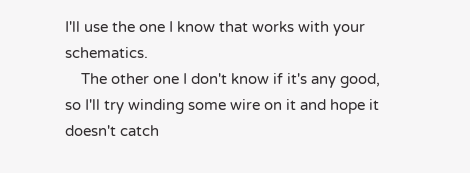I'll use the one I know that works with your schematics.
    The other one I don't know if it's any good, so I'll try winding some wire on it and hope it doesn't catch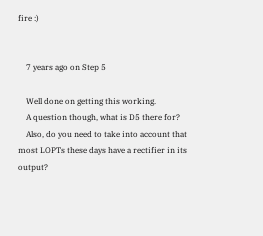fire :)


    7 years ago on Step 5

    Well done on getting this working.
    A question though, what is D5 there for?
    Also, do you need to take into account that most LOPTs these days have a rectifier in its output?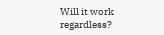Will it work regardless?